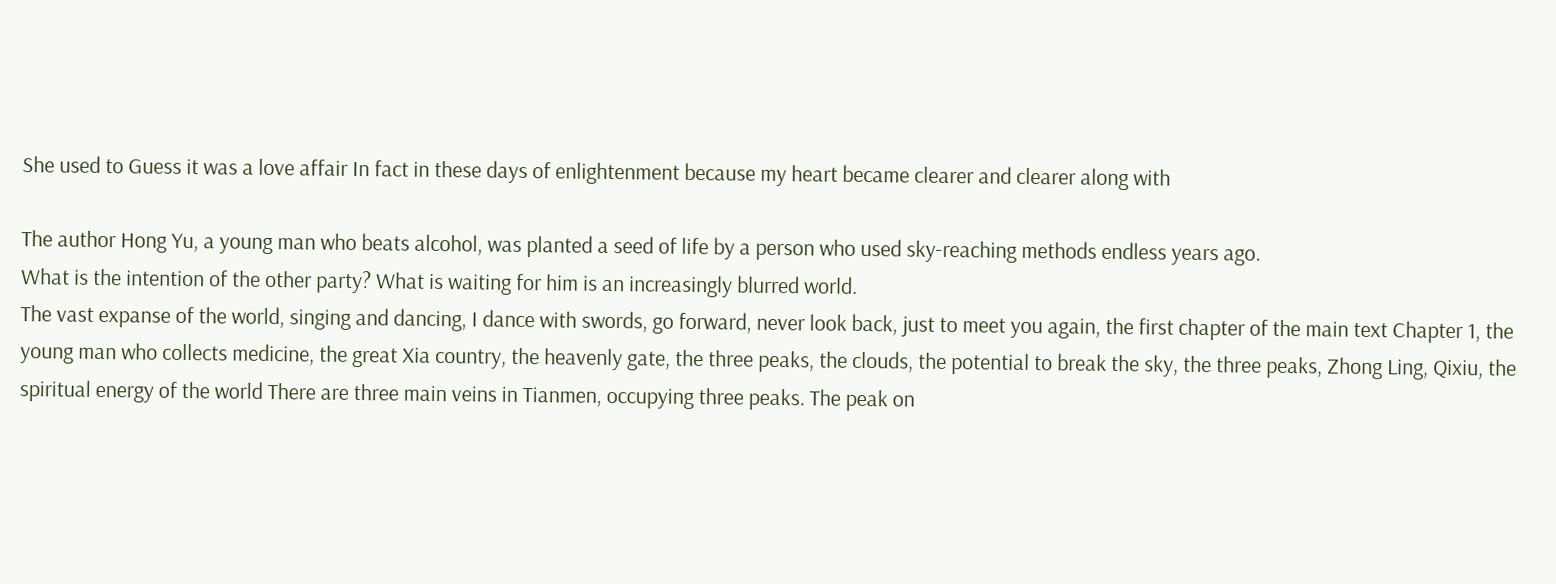She used to Guess it was a love affair In fact in these days of enlightenment because my heart became clearer and clearer along with

The author Hong Yu, a young man who beats alcohol, was planted a seed of life by a person who used sky-reaching methods endless years ago.
What is the intention of the other party? What is waiting for him is an increasingly blurred world.
The vast expanse of the world, singing and dancing, I dance with swords, go forward, never look back, just to meet you again, the first chapter of the main text Chapter 1, the young man who collects medicine, the great Xia country, the heavenly gate, the three peaks, the clouds, the potential to break the sky, the three peaks, Zhong Ling, Qixiu, the spiritual energy of the world There are three main veins in Tianmen, occupying three peaks. The peak on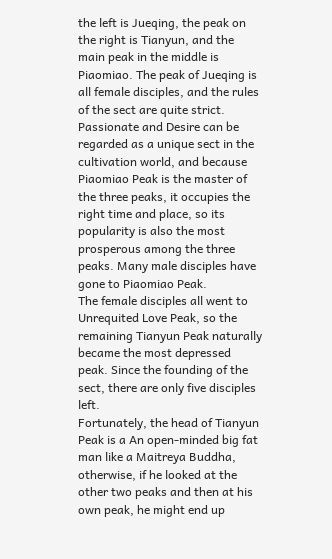the left is Jueqing, the peak on the right is Tianyun, and the main peak in the middle is Piaomiao. The peak of Jueqing is all female disciples, and the rules of the sect are quite strict.
Passionate and Desire can be regarded as a unique sect in the cultivation world, and because Piaomiao Peak is the master of the three peaks, it occupies the right time and place, so its popularity is also the most prosperous among the three peaks. Many male disciples have gone to Piaomiao Peak.
The female disciples all went to Unrequited Love Peak, so the remaining Tianyun Peak naturally became the most depressed peak. Since the founding of the sect, there are only five disciples left.
Fortunately, the head of Tianyun Peak is a An open-minded big fat man like a Maitreya Buddha, otherwise, if he looked at the other two peaks and then at his own peak, he might end up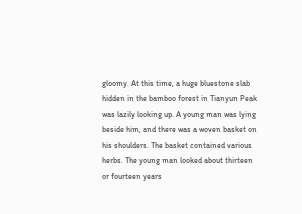gloomy. At this time, a huge bluestone slab hidden in the bamboo forest in Tianyun Peak was lazily looking up. A young man was lying beside him, and there was a woven basket on his shoulders. The basket contained various herbs. The young man looked about thirteen or fourteen years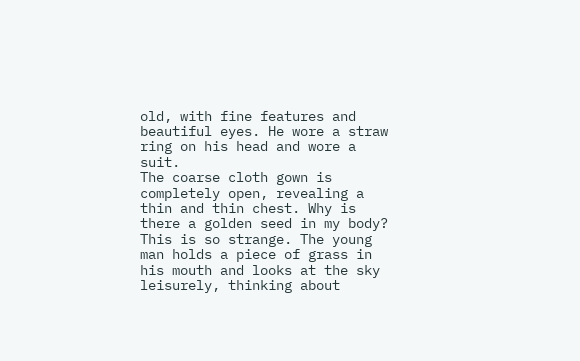old, with fine features and beautiful eyes. He wore a straw ring on his head and wore a suit.
The coarse cloth gown is completely open, revealing a thin and thin chest. Why is there a golden seed in my body? This is so strange. The young man holds a piece of grass in his mouth and looks at the sky leisurely, thinking about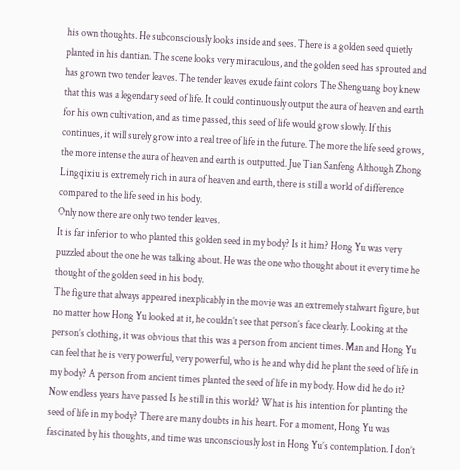his own thoughts. He subconsciously looks inside and sees. There is a golden seed quietly planted in his dantian. The scene looks very miraculous, and the golden seed has sprouted and has grown two tender leaves. The tender leaves exude faint colors The Shenguang boy knew that this was a legendary seed of life. It could continuously output the aura of heaven and earth for his own cultivation, and as time passed, this seed of life would grow slowly. If this continues, it will surely grow into a real tree of life in the future. The more the life seed grows, the more intense the aura of heaven and earth is outputted. Jue Tian Sanfeng Although Zhong Lingqixiu is extremely rich in aura of heaven and earth, there is still a world of difference compared to the life seed in his body.
Only now there are only two tender leaves.
It is far inferior to who planted this golden seed in my body? Is it him? Hong Yu was very puzzled about the one he was talking about. He was the one who thought about it every time he thought of the golden seed in his body.
The figure that always appeared inexplicably in the movie was an extremely stalwart figure, but no matter how Hong Yu looked at it, he couldn’t see that person’s face clearly. Looking at the person’s clothing, it was obvious that this was a person from ancient times. Man and Hong Yu can feel that he is very powerful, very powerful, who is he and why did he plant the seed of life in my body? A person from ancient times planted the seed of life in my body. How did he do it? Now endless years have passed Is he still in this world? What is his intention for planting the seed of life in my body? There are many doubts in his heart. For a moment, Hong Yu was fascinated by his thoughts, and time was unconsciously lost in Hong Yu’s contemplation. I don’t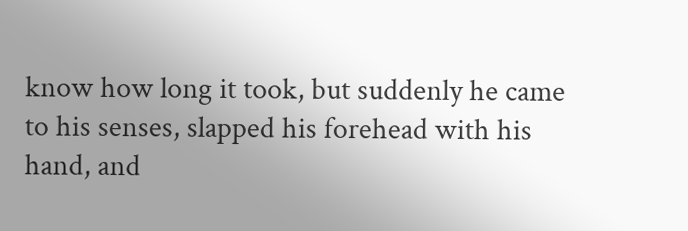know how long it took, but suddenly he came to his senses, slapped his forehead with his hand, and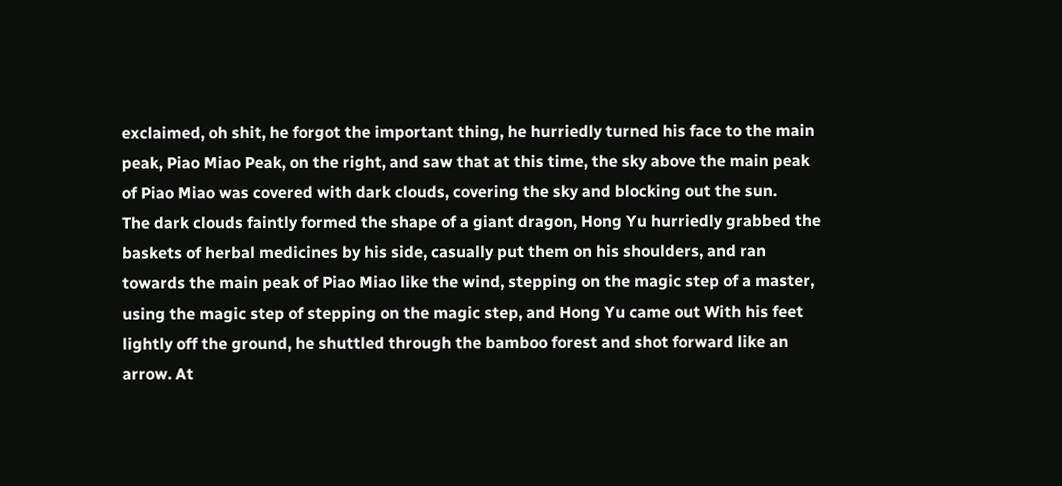exclaimed, oh shit, he forgot the important thing, he hurriedly turned his face to the main peak, Piao Miao Peak, on the right, and saw that at this time, the sky above the main peak of Piao Miao was covered with dark clouds, covering the sky and blocking out the sun.
The dark clouds faintly formed the shape of a giant dragon, Hong Yu hurriedly grabbed the baskets of herbal medicines by his side, casually put them on his shoulders, and ran towards the main peak of Piao Miao like the wind, stepping on the magic step of a master, using the magic step of stepping on the magic step, and Hong Yu came out With his feet lightly off the ground, he shuttled through the bamboo forest and shot forward like an arrow. At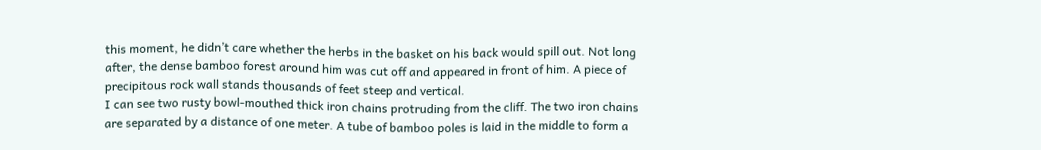this moment, he didn’t care whether the herbs in the basket on his back would spill out. Not long after, the dense bamboo forest around him was cut off and appeared in front of him. A piece of precipitous rock wall stands thousands of feet steep and vertical.
I can see two rusty bowl-mouthed thick iron chains protruding from the cliff. The two iron chains are separated by a distance of one meter. A tube of bamboo poles is laid in the middle to form a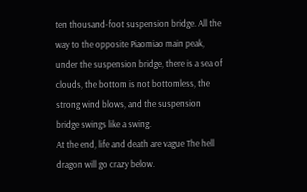ten thousand-foot suspension bridge. All the way to the opposite Piaomiao main peak, under the suspension bridge, there is a sea of clouds, the bottom is not bottomless, the strong wind blows, and the suspension bridge swings like a swing.
At the end, life and death are vague The hell dragon will go crazy below.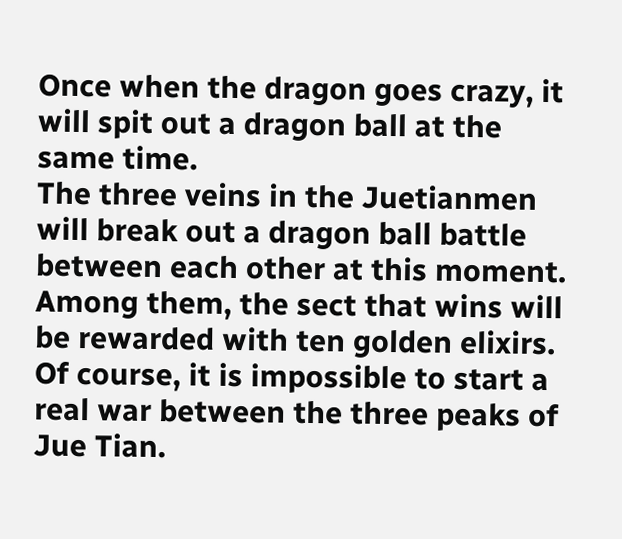Once when the dragon goes crazy, it will spit out a dragon ball at the same time.
The three veins in the Juetianmen will break out a dragon ball battle between each other at this moment. Among them, the sect that wins will be rewarded with ten golden elixirs. Of course, it is impossible to start a real war between the three peaks of Jue Tian.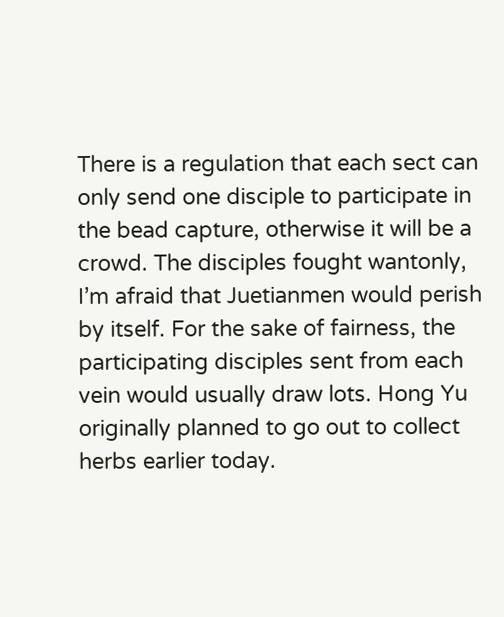There is a regulation that each sect can only send one disciple to participate in the bead capture, otherwise it will be a crowd. The disciples fought wantonly, I’m afraid that Juetianmen would perish by itself. For the sake of fairness, the participating disciples sent from each vein would usually draw lots. Hong Yu originally planned to go out to collect herbs earlier today.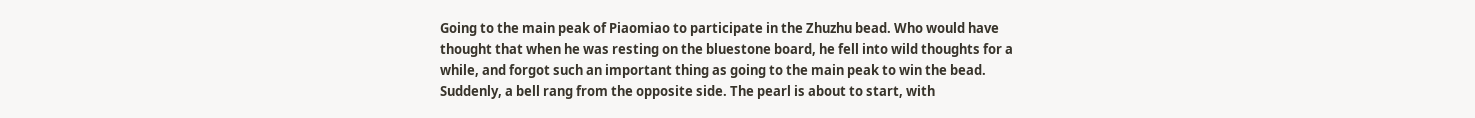Going to the main peak of Piaomiao to participate in the Zhuzhu bead. Who would have thought that when he was resting on the bluestone board, he fell into wild thoughts for a while, and forgot such an important thing as going to the main peak to win the bead. Suddenly, a bell rang from the opposite side. The pearl is about to start, with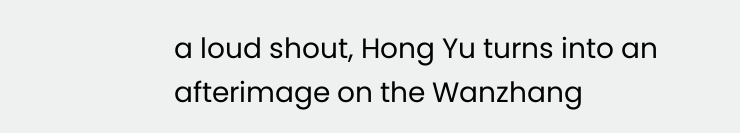a loud shout, Hong Yu turns into an afterimage on the Wanzhang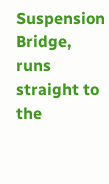Suspension Bridge, runs straight to the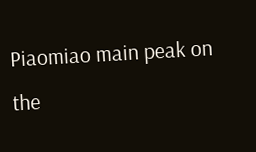Piaomiao main peak on the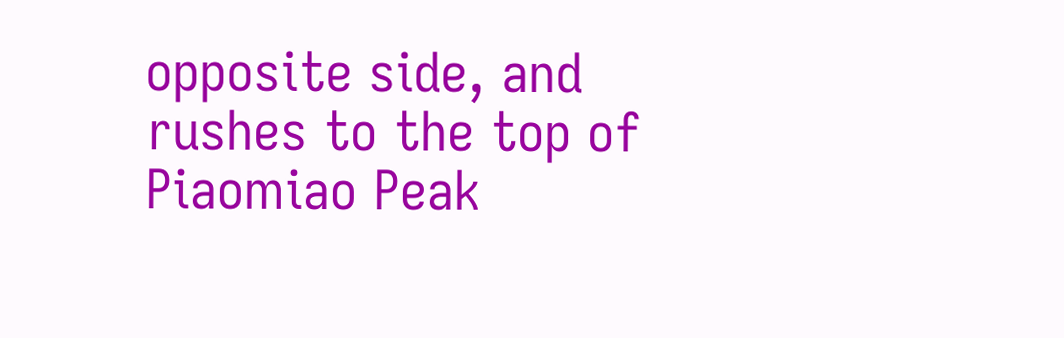opposite side, and rushes to the top of Piaomiao Peak